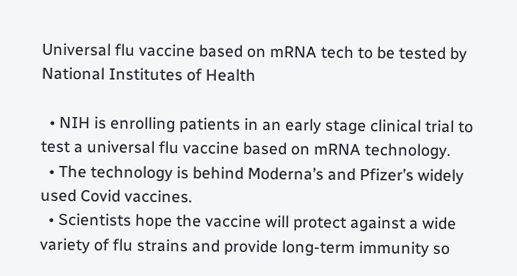Universal flu vaccine based on mRNA tech to be tested by National Institutes of Health

  • NIH is enrolling patients in an early stage clinical trial to test a universal flu vaccine based on mRNA technology.
  • The technology is behind Moderna’s and Pfizer’s widely used Covid vaccines.
  • Scientists hope the vaccine will protect against a wide variety of flu strains and provide long-term immunity so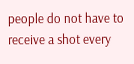people do not have to receive a shot every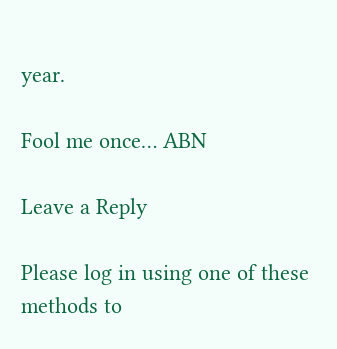year.

Fool me once… ABN

Leave a Reply

Please log in using one of these methods to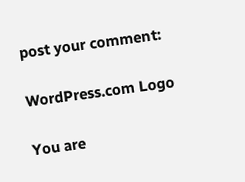post your comment:

WordPress.com Logo

You are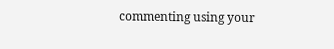commenting using your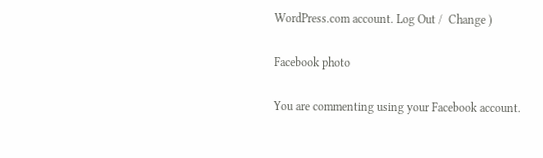WordPress.com account. Log Out /  Change )

Facebook photo

You are commenting using your Facebook account.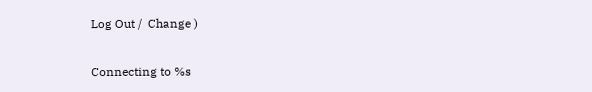Log Out /  Change )

Connecting to %s